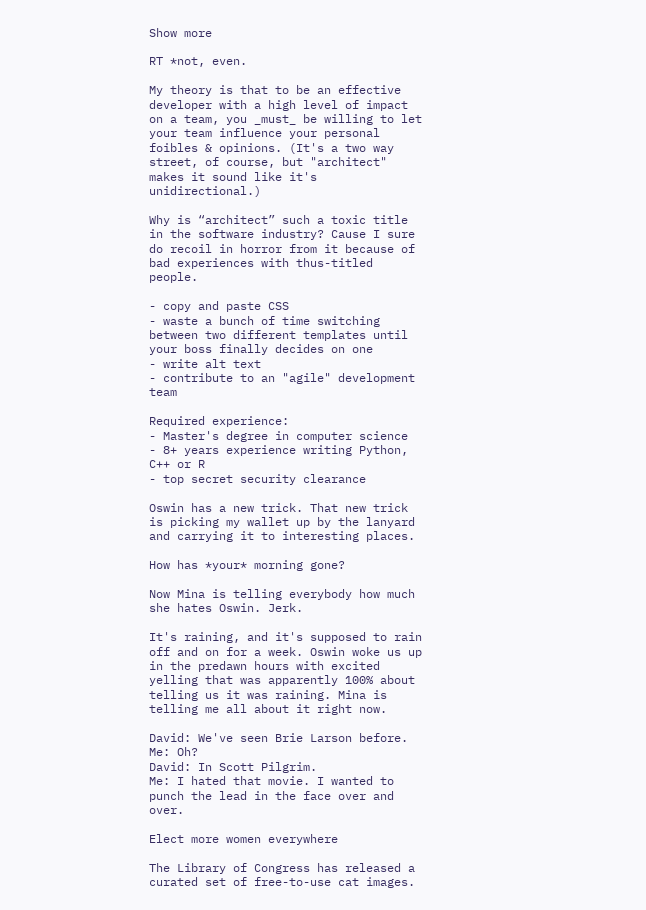Show more

RT *not, even.

My theory is that to be an effective developer with a high level of impact on a team, you _must_ be willing to let your team influence your personal foibles & opinions. (It's a two way street, of course, but "architect" makes it sound like it's unidirectional.)

Why is “architect” such a toxic title in the software industry? Cause I sure do recoil in horror from it because of bad experiences with thus-titled people.

- copy and paste CSS
- waste a bunch of time switching between two different templates until your boss finally decides on one
- write alt text
- contribute to an "agile" development team

Required experience:
- Master's degree in computer science
- 8+ years experience writing Python, C++ or R
- top secret security clearance

Oswin has a new trick. That new trick is picking my wallet up by the lanyard and carrying it to interesting places.

How has *your* morning gone?

Now Mina is telling everybody how much she hates Oswin. Jerk.

It's raining, and it's supposed to rain off and on for a week. Oswin woke us up in the predawn hours with excited yelling that was apparently 100% about telling us it was raining. Mina is telling me all about it right now.

David: We've seen Brie Larson before.
Me: Oh?
David: In Scott Pilgrim.
Me: I hated that movie. I wanted to punch the lead in the face over and over.

Elect more women everywhere

The Library of Congress has released a curated set of free-to-use cat images.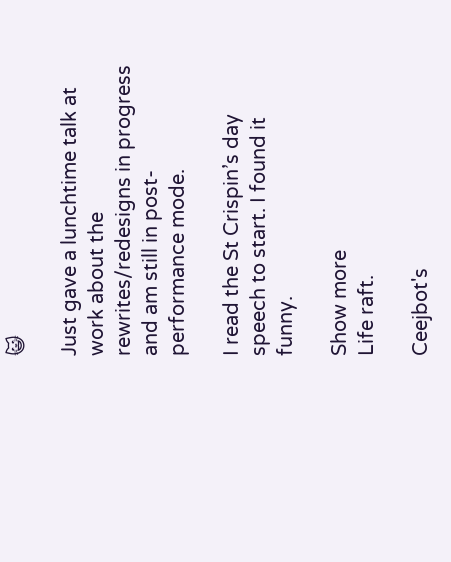😺

Just gave a lunchtime talk at work about the rewrites/redesigns in progress and am still in post-performance mode.

I read the St Crispin’s day speech to start. I found it funny.

Show more
Life raft.

Ceejbot's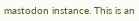mastodon instance. This is an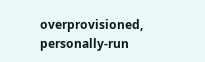overprovisioned, personally-run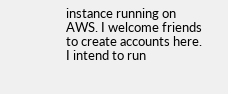instance running on AWS. I welcome friends to create accounts here. I intend to run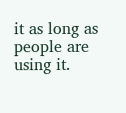it as long as people are using it.